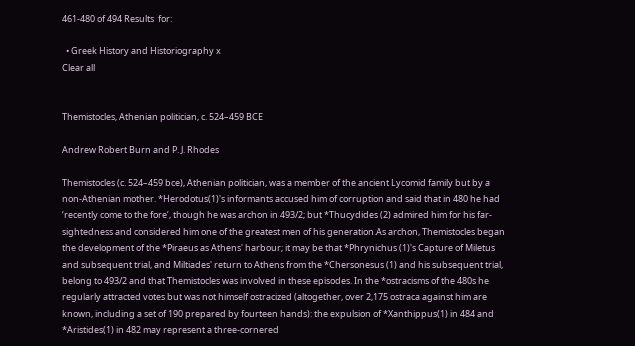461-480 of 494 Results  for:

  • Greek History and Historiography x
Clear all


Themistocles, Athenian politician, c. 524–459 BCE

Andrew Robert Burn and P. J. Rhodes

Themistocles (c. 524–459 bce), Athenian politician, was a member of the ancient Lycomid family but by a non-Athenian mother. *Herodotus(1)'s informants accused him of corruption and said that in 480 he had ‘recently come to the fore’, though he was archon in 493/2; but *Thucydides (2) admired him for his far-sightedness and considered him one of the greatest men of his generation.As archon, Themistocles began the development of the *Piraeus as Athens' harbour; it may be that *Phrynichus (1)'s Capture of Miletus and subsequent trial, and Miltiades' return to Athens from the *Chersonesus (1) and his subsequent trial, belong to 493/2 and that Themistocles was involved in these episodes. In the *ostracisms of the 480s he regularly attracted votes but was not himself ostracized (altogether, over 2,175 ostraca against him are known, including a set of 190 prepared by fourteen hands): the expulsion of *Xanthippus(1) in 484 and *Aristides(1) in 482 may represent a three-cornered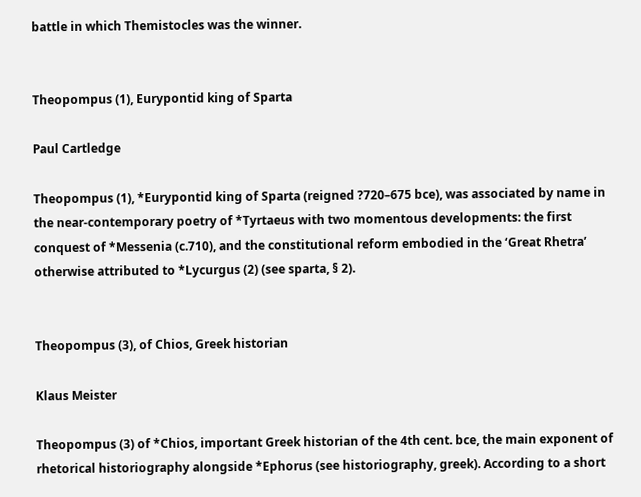battle in which Themistocles was the winner.


Theopompus (1), Eurypontid king of Sparta

Paul Cartledge

Theopompus (1), *Eurypontid king of Sparta (reigned ?720–675 bce), was associated by name in the near-contemporary poetry of *Tyrtaeus with two momentous developments: the first conquest of *Messenia (c.710), and the constitutional reform embodied in the ‘Great Rhetra’ otherwise attributed to *Lycurgus (2) (see sparta, § 2).


Theopompus (3), of Chios, Greek historian

Klaus Meister

Theopompus (3) of *Chios, important Greek historian of the 4th cent. bce, the main exponent of rhetorical historiography alongside *Ephorus (see historiography, greek). According to a short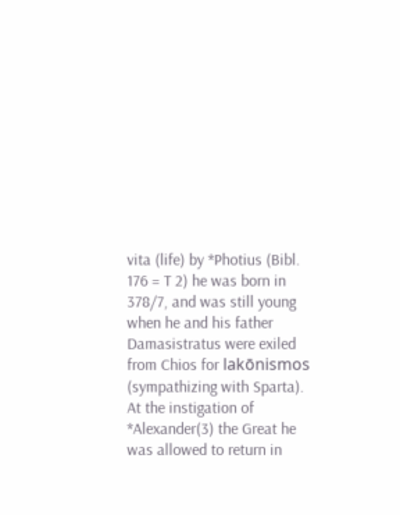vita (life) by *Photius (Bibl. 176 = T 2) he was born in 378/7, and was still young when he and his father Damasistratus were exiled from Chios for lakōnismos (sympathizing with Sparta). At the instigation of *Alexander(3) the Great he was allowed to return in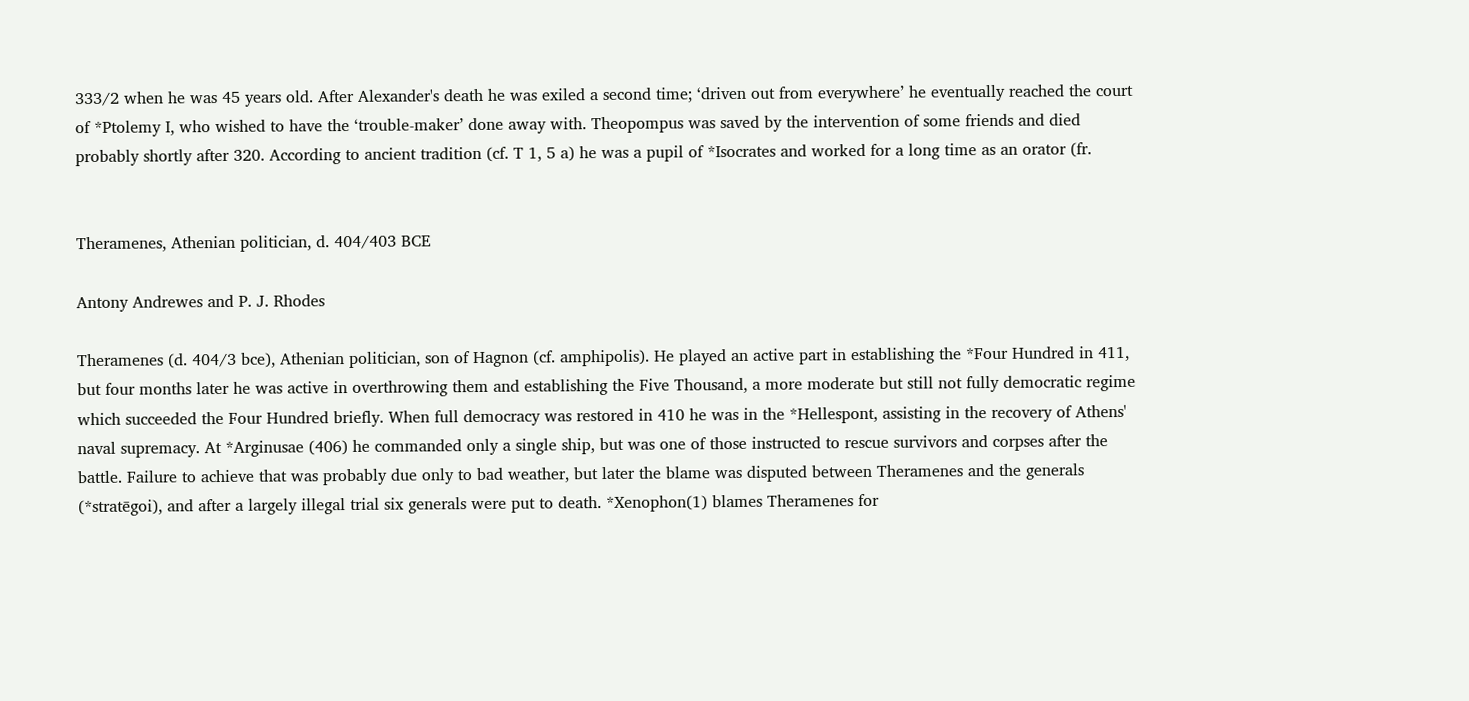333/2 when he was 45 years old. After Alexander's death he was exiled a second time; ‘driven out from everywhere’ he eventually reached the court of *Ptolemy I, who wished to have the ‘trouble-maker’ done away with. Theopompus was saved by the intervention of some friends and died probably shortly after 320. According to ancient tradition (cf. T 1, 5 a) he was a pupil of *Isocrates and worked for a long time as an orator (fr.


Theramenes, Athenian politician, d. 404/403 BCE

Antony Andrewes and P. J. Rhodes

Theramenes (d. 404/3 bce), Athenian politician, son of Hagnon (cf. amphipolis). He played an active part in establishing the *Four Hundred in 411, but four months later he was active in overthrowing them and establishing the Five Thousand, a more moderate but still not fully democratic regime which succeeded the Four Hundred briefly. When full democracy was restored in 410 he was in the *Hellespont, assisting in the recovery of Athens' naval supremacy. At *Arginusae (406) he commanded only a single ship, but was one of those instructed to rescue survivors and corpses after the battle. Failure to achieve that was probably due only to bad weather, but later the blame was disputed between Theramenes and the generals (*stratēgoi), and after a largely illegal trial six generals were put to death. *Xenophon(1) blames Theramenes for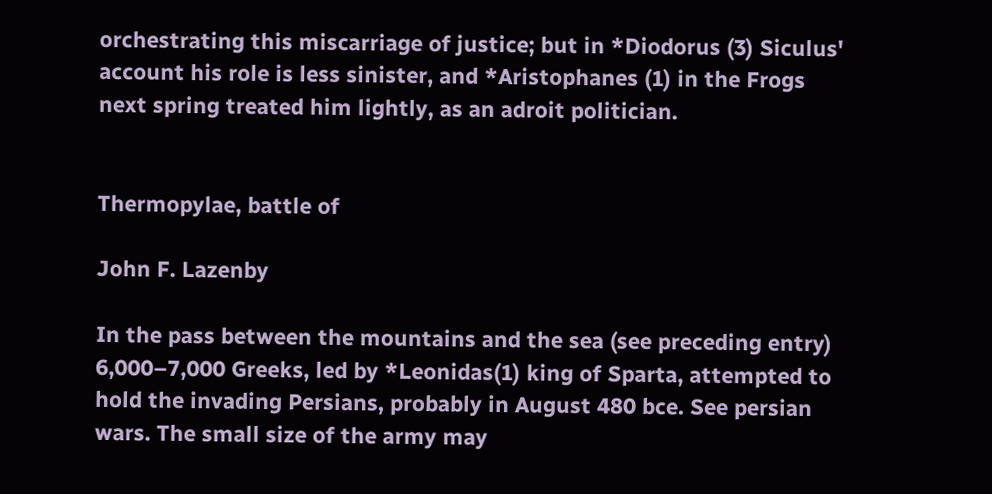orchestrating this miscarriage of justice; but in *Diodorus (3) Siculus' account his role is less sinister, and *Aristophanes (1) in the Frogs next spring treated him lightly, as an adroit politician.


Thermopylae, battle of

John F. Lazenby

In the pass between the mountains and the sea (see preceding entry) 6,000–7,000 Greeks, led by *Leonidas(1) king of Sparta, attempted to hold the invading Persians, probably in August 480 bce. See persian wars. The small size of the army may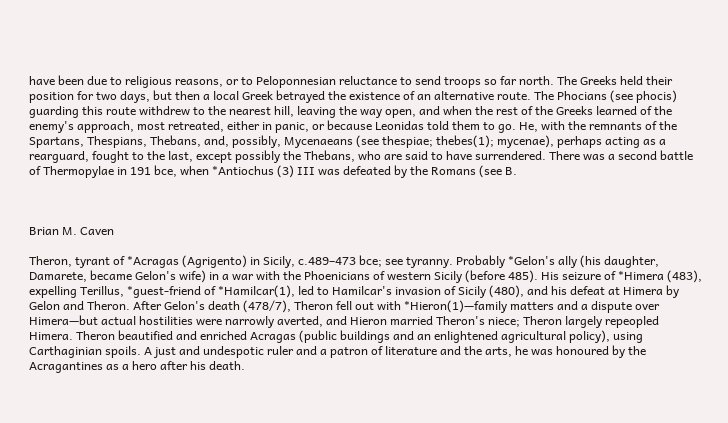have been due to religious reasons, or to Peloponnesian reluctance to send troops so far north. The Greeks held their position for two days, but then a local Greek betrayed the existence of an alternative route. The Phocians (see phocis) guarding this route withdrew to the nearest hill, leaving the way open, and when the rest of the Greeks learned of the enemy's approach, most retreated, either in panic, or because Leonidas told them to go. He, with the remnants of the Spartans, Thespians, Thebans, and, possibly, Mycenaeans (see thespiae; thebes(1); mycenae), perhaps acting as a rearguard, fought to the last, except possibly the Thebans, who are said to have surrendered. There was a second battle of Thermopylae in 191 bce, when *Antiochus (3) III was defeated by the Romans (see B.



Brian M. Caven

Theron, tyrant of *Acragas (Agrigento) in Sicily, c.489–473 bce; see tyranny. Probably *Gelon's ally (his daughter, Damarete, became Gelon's wife) in a war with the Phoenicians of western Sicily (before 485). His seizure of *Himera (483), expelling Terillus, *guest-friend of *Hamilcar(1), led to Hamilcar's invasion of Sicily (480), and his defeat at Himera by Gelon and Theron. After Gelon's death (478/7), Theron fell out with *Hieron(1)—family matters and a dispute over Himera—but actual hostilities were narrowly averted, and Hieron married Theron's niece; Theron largely repeopled Himera. Theron beautified and enriched Acragas (public buildings and an enlightened agricultural policy), using Carthaginian spoils. A just and undespotic ruler and a patron of literature and the arts, he was honoured by the Acragantines as a hero after his death.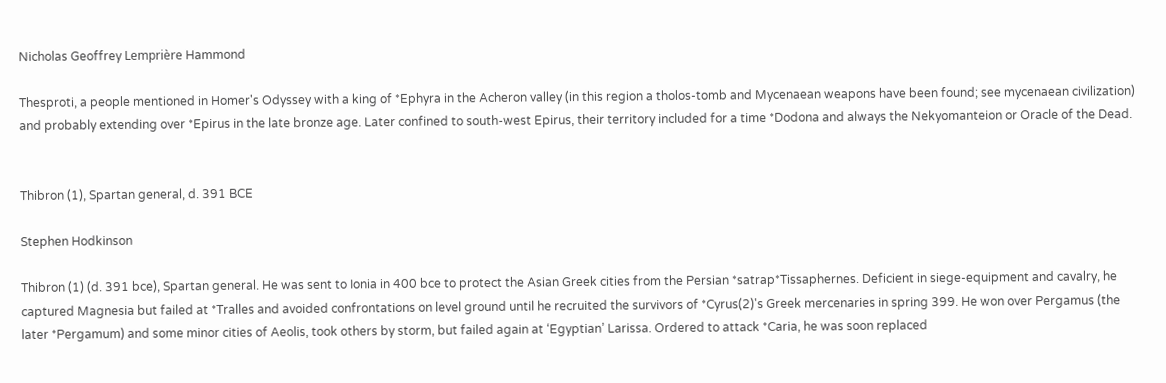Nicholas Geoffrey Lemprière Hammond

Thesproti, a people mentioned in Homer's Odyssey with a king of *Ephyra in the Acheron valley (in this region a tholos-tomb and Mycenaean weapons have been found; see mycenaean civilization) and probably extending over *Epirus in the late bronze age. Later confined to south-west Epirus, their territory included for a time *Dodona and always the Nekyomanteion or Oracle of the Dead.


Thibron (1), Spartan general, d. 391 BCE

Stephen Hodkinson

Thibron (1) (d. 391 bce), Spartan general. He was sent to Ionia in 400 bce to protect the Asian Greek cities from the Persian *satrap*Tissaphernes. Deficient in siege-equipment and cavalry, he captured Magnesia but failed at *Tralles and avoided confrontations on level ground until he recruited the survivors of *Cyrus(2)'s Greek mercenaries in spring 399. He won over Pergamus (the later *Pergamum) and some minor cities of Aeolis, took others by storm, but failed again at ‘Egyptian’ Larissa. Ordered to attack *Caria, he was soon replaced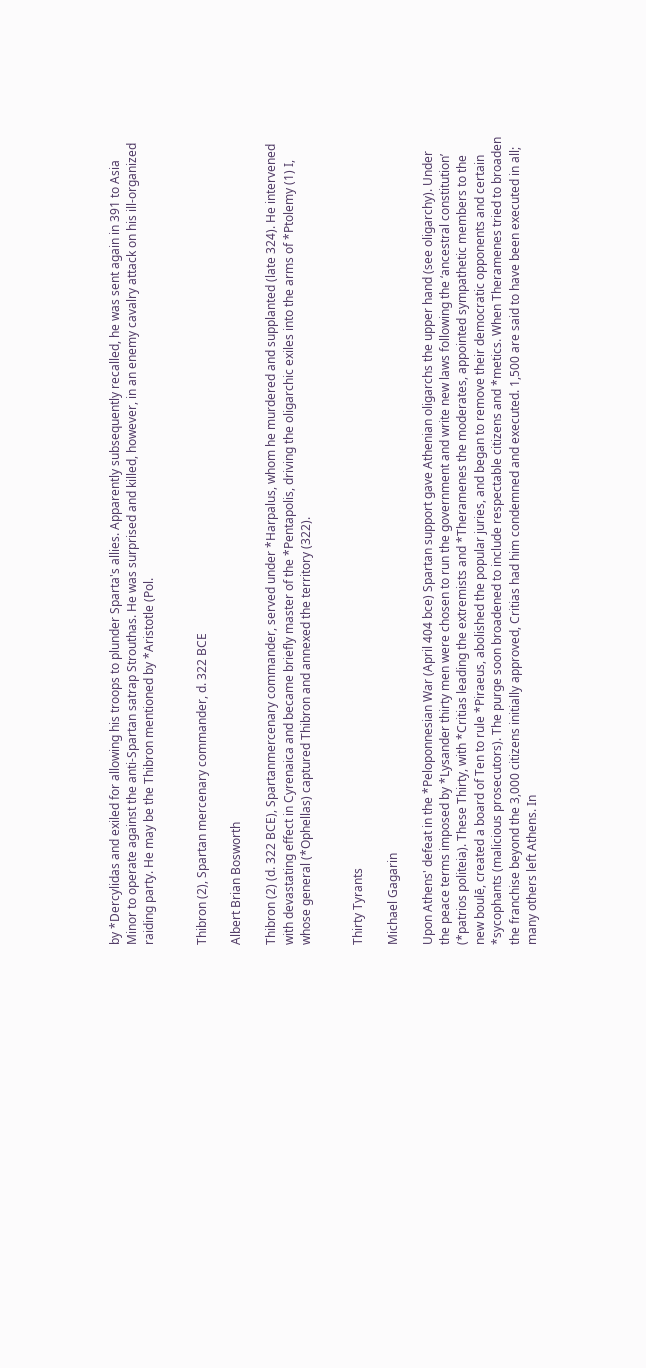by *Dercylidas and exiled for allowing his troops to plunder Sparta's allies. Apparently subsequently recalled, he was sent again in 391 to Asia Minor to operate against the anti-Spartan satrap Strouthas. He was surprised and killed, however, in an enemy cavalry attack on his ill-organized raiding party. He may be the Thibron mentioned by *Aristotle (Pol.


Thibron (2), Spartan mercenary commander, d. 322 BCE

Albert Brian Bosworth

Thibron (2) (d. 322 BCE), Spartanmercenary commander, served under *Harpalus, whom he murdered and supplanted (late 324). He intervened with devastating effect in Cyrenaica and became briefly master of the *Pentapolis, driving the oligarchic exiles into the arms of *Ptolemy (1) I, whose general (*Ophellas) captured Thibron and annexed the territory (322).


Thirty Tyrants

Michael Gagarin

Upon Athens' defeat in the *Peloponnesian War (April 404 bce) Spartan support gave Athenian oligarchs the upper hand (see oligarchy). Under the peace terms imposed by *Lysander thirty men were chosen to run the government and write new laws following the ‘ancestral constitution’ (*patrios politeia). These Thirty, with *Critias leading the extremists and *Theramenes the moderates, appointed sympathetic members to the new boulē, created a board of Ten to rule *Piraeus, abolished the popular juries, and began to remove their democratic opponents and certain *sycophants (malicious prosecutors). The purge soon broadened to include respectable citizens and *metics. When Theramenes tried to broaden the franchise beyond the 3,000 citizens initially approved, Critias had him condemned and executed. 1,500 are said to have been executed in all; many others left Athens. In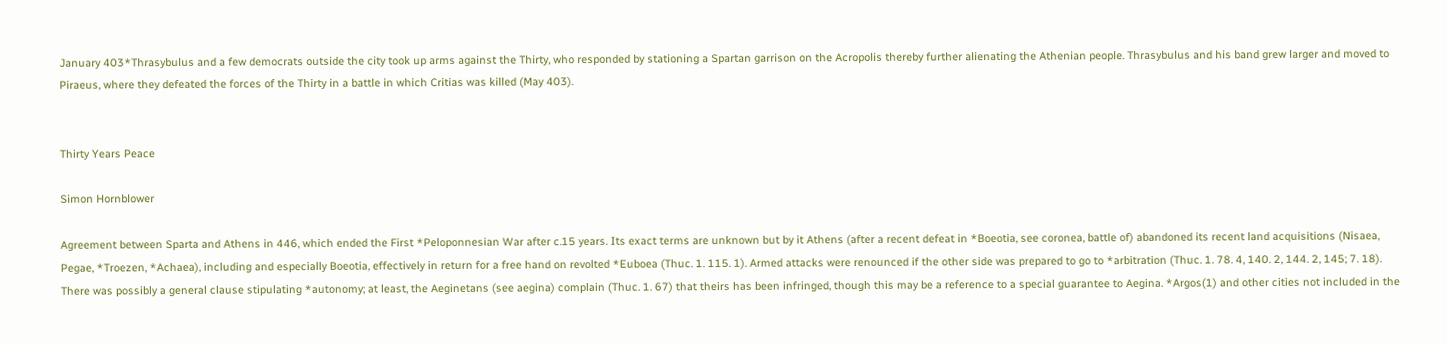January 403*Thrasybulus and a few democrats outside the city took up arms against the Thirty, who responded by stationing a Spartan garrison on the Acropolis thereby further alienating the Athenian people. Thrasybulus and his band grew larger and moved to Piraeus, where they defeated the forces of the Thirty in a battle in which Critias was killed (May 403).


Thirty Years Peace

Simon Hornblower

Agreement between Sparta and Athens in 446, which ended the First *Peloponnesian War after c.15 years. Its exact terms are unknown but by it Athens (after a recent defeat in *Boeotia, see coronea, battle of) abandoned its recent land acquisitions (Nisaea, Pegae, *Troezen, *Achaea), including and especially Boeotia, effectively in return for a free hand on revolted *Euboea (Thuc. 1. 115. 1). Armed attacks were renounced if the other side was prepared to go to *arbitration (Thuc. 1. 78. 4, 140. 2, 144. 2, 145; 7. 18). There was possibly a general clause stipulating *autonomy; at least, the Aeginetans (see aegina) complain (Thuc. 1. 67) that theirs has been infringed, though this may be a reference to a special guarantee to Aegina. *Argos(1) and other cities not included in the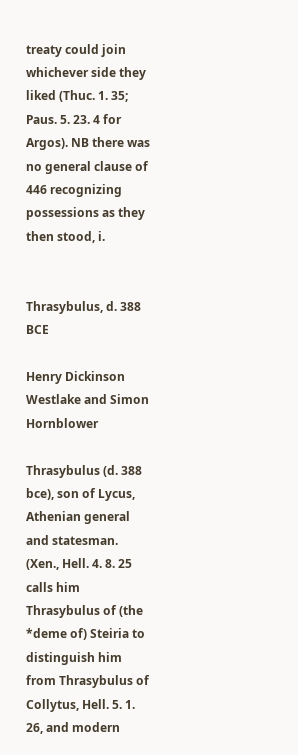treaty could join whichever side they liked (Thuc. 1. 35; Paus. 5. 23. 4 for Argos). NB there was no general clause of 446 recognizing possessions as they then stood, i.


Thrasybulus, d. 388 BCE

Henry Dickinson Westlake and Simon Hornblower

Thrasybulus (d. 388 bce), son of Lycus, Athenian general and statesman. (Xen., Hell. 4. 8. 25 calls him Thrasybulus of (the *deme of) Steiria to distinguish him from Thrasybulus of Collytus, Hell. 5. 1. 26, and modern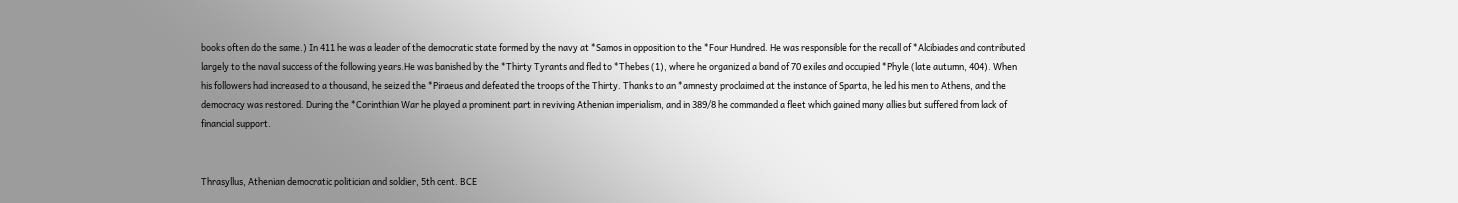books often do the same.) In 411 he was a leader of the democratic state formed by the navy at *Samos in opposition to the *Four Hundred. He was responsible for the recall of *Alcibiades and contributed largely to the naval success of the following years.He was banished by the *Thirty Tyrants and fled to *Thebes (1), where he organized a band of 70 exiles and occupied *Phyle (late autumn, 404). When his followers had increased to a thousand, he seized the *Piraeus and defeated the troops of the Thirty. Thanks to an *amnesty proclaimed at the instance of Sparta, he led his men to Athens, and the democracy was restored. During the *Corinthian War he played a prominent part in reviving Athenian imperialism, and in 389/8 he commanded a fleet which gained many allies but suffered from lack of financial support.


Thrasyllus, Athenian democratic politician and soldier, 5th cent. BCE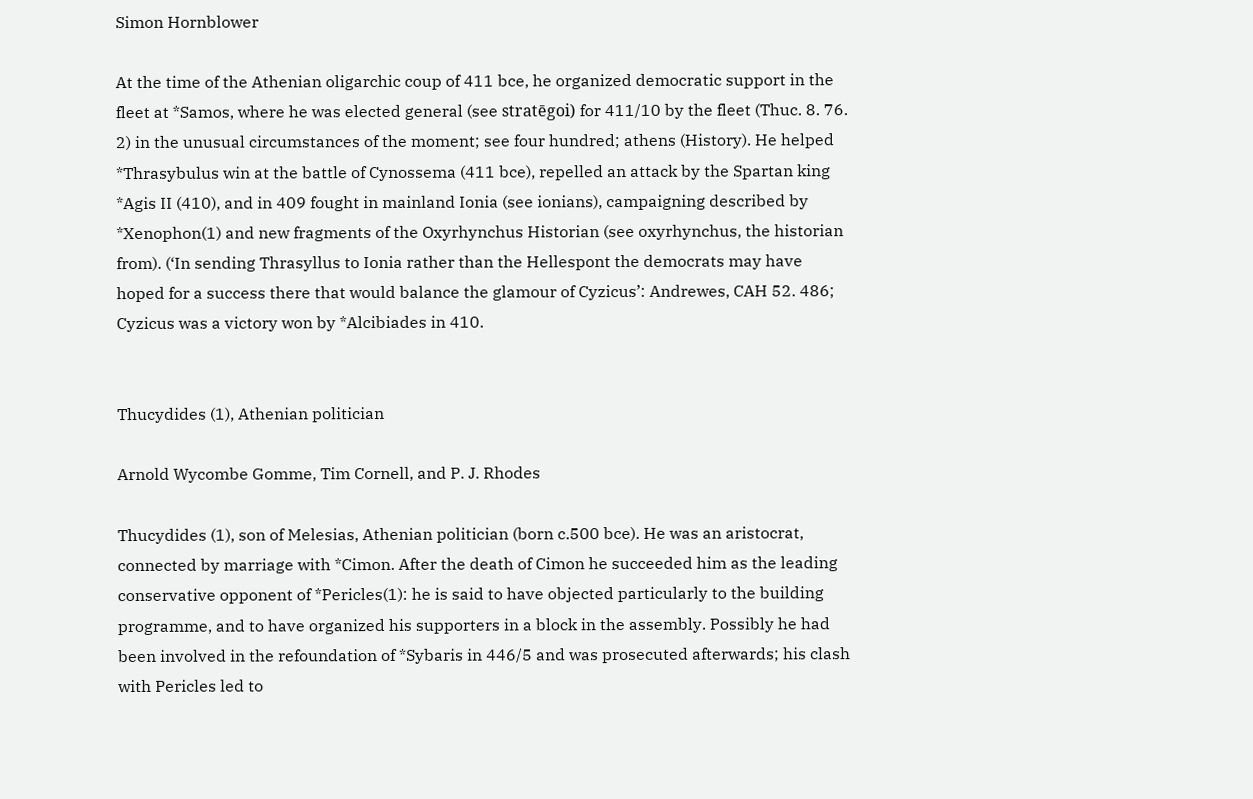Simon Hornblower

At the time of the Athenian oligarchic coup of 411 bce, he organized democratic support in the fleet at *Samos, where he was elected general (see stratēgoi) for 411/10 by the fleet (Thuc. 8. 76. 2) in the unusual circumstances of the moment; see four hundred; athens (History). He helped *Thrasybulus win at the battle of Cynossema (411 bce), repelled an attack by the Spartan king *Agis II (410), and in 409 fought in mainland Ionia (see ionians), campaigning described by *Xenophon(1) and new fragments of the Oxyrhynchus Historian (see oxyrhynchus, the historian from). (‘In sending Thrasyllus to Ionia rather than the Hellespont the democrats may have hoped for a success there that would balance the glamour of Cyzicus’: Andrewes, CAH 52. 486; Cyzicus was a victory won by *Alcibiades in 410.


Thucydides (1), Athenian politician

Arnold Wycombe Gomme, Tim Cornell, and P. J. Rhodes

Thucydides (1), son of Melesias, Athenian politician (born c.500 bce). He was an aristocrat, connected by marriage with *Cimon. After the death of Cimon he succeeded him as the leading conservative opponent of *Pericles(1): he is said to have objected particularly to the building programme, and to have organized his supporters in a block in the assembly. Possibly he had been involved in the refoundation of *Sybaris in 446/5 and was prosecuted afterwards; his clash with Pericles led to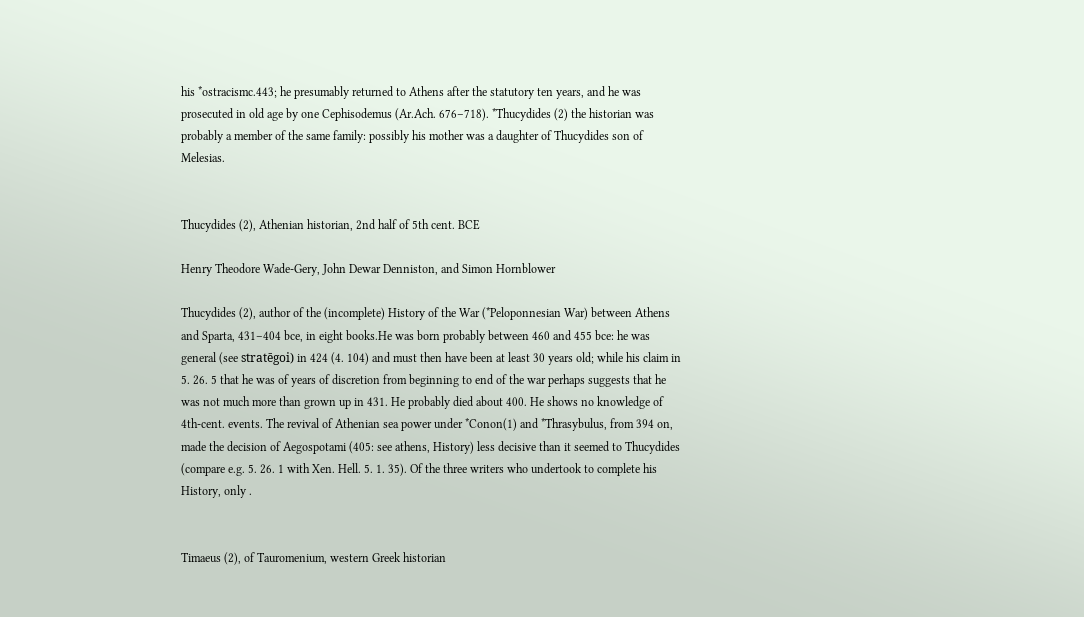his *ostracismc.443; he presumably returned to Athens after the statutory ten years, and he was prosecuted in old age by one Cephisodemus (Ar.Ach. 676–718). *Thucydides (2) the historian was probably a member of the same family: possibly his mother was a daughter of Thucydides son of Melesias.


Thucydides (2), Athenian historian, 2nd half of 5th cent. BCE

Henry Theodore Wade-Gery, John Dewar Denniston, and Simon Hornblower

Thucydides (2), author of the (incomplete) History of the War (*Peloponnesian War) between Athens and Sparta, 431–404 bce, in eight books.He was born probably between 460 and 455 bce: he was general (see stratēgoi) in 424 (4. 104) and must then have been at least 30 years old; while his claim in 5. 26. 5 that he was of years of discretion from beginning to end of the war perhaps suggests that he was not much more than grown up in 431. He probably died about 400. He shows no knowledge of 4th-cent. events. The revival of Athenian sea power under *Conon(1) and *Thrasybulus, from 394 on, made the decision of Aegospotami (405: see athens, History) less decisive than it seemed to Thucydides (compare e.g. 5. 26. 1 with Xen. Hell. 5. 1. 35). Of the three writers who undertook to complete his History, only .


Timaeus (2), of Tauromenium, western Greek historian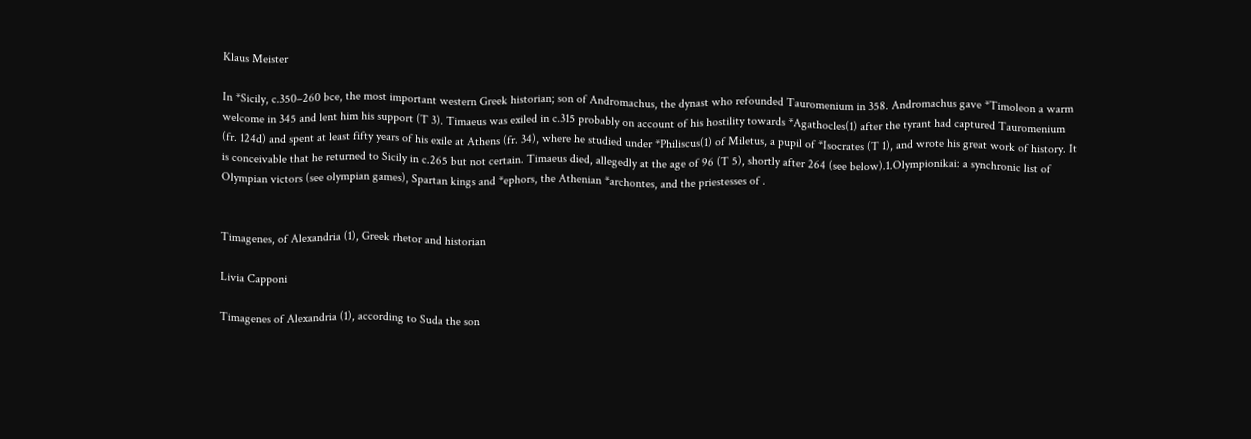Klaus Meister

In *Sicily, c.350–260 bce, the most important western Greek historian; son of Andromachus, the dynast who refounded Tauromenium in 358. Andromachus gave *Timoleon a warm welcome in 345 and lent him his support (T 3). Timaeus was exiled in c.315 probably on account of his hostility towards *Agathocles(1) after the tyrant had captured Tauromenium (fr. 124d) and spent at least fifty years of his exile at Athens (fr. 34), where he studied under *Philiscus(1) of Miletus, a pupil of *Isocrates (T 1), and wrote his great work of history. It is conceivable that he returned to Sicily in c.265 but not certain. Timaeus died, allegedly at the age of 96 (T 5), shortly after 264 (see below).1.Olympionikai: a synchronic list of Olympian victors (see olympian games), Spartan kings and *ephors, the Athenian *archontes, and the priestesses of .


Timagenes, of Alexandria (1), Greek rhetor and historian

Livia Capponi

Timagenes of Alexandria (1), according to Suda the son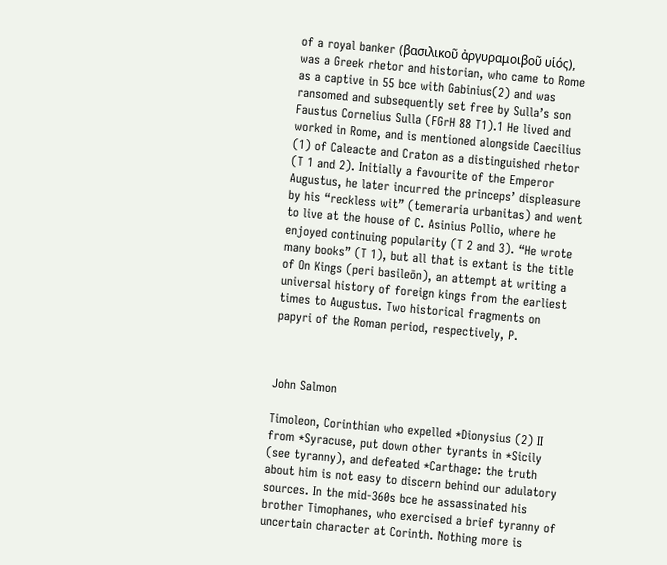of a royal banker (βασιλικοῦ ἀργυραμοιβοῦ υἱός), was a Greek rhetor and historian, who came to Rome as a captive in 55 bce with Gabinius(2) and was ransomed and subsequently set free by Sulla’s son Faustus Cornelius Sulla (FGrH 88 T1).1 He lived and worked in Rome, and is mentioned alongside Caecilius (1) of Caleacte and Craton as a distinguished rhetor (T 1 and 2). Initially a favourite of the Emperor Augustus, he later incurred the princeps’ displeasure by his “reckless wit” (temeraria urbanitas) and went to live at the house of C. Asinius Pollio, where he enjoyed continuing popularity (T 2 and 3). “He wrote many books” (T 1), but all that is extant is the title of On Kings (peri basileōn), an attempt at writing a universal history of foreign kings from the earliest times to Augustus. Two historical fragments on papyri of the Roman period, respectively, P.



John Salmon

Timoleon, Corinthian who expelled *Dionysius (2) II from *Syracuse, put down other tyrants in *Sicily (see tyranny), and defeated *Carthage: the truth about him is not easy to discern behind our adulatory sources. In the mid-360s bce he assassinated his brother Timophanes, who exercised a brief tyranny of uncertain character at Corinth. Nothing more is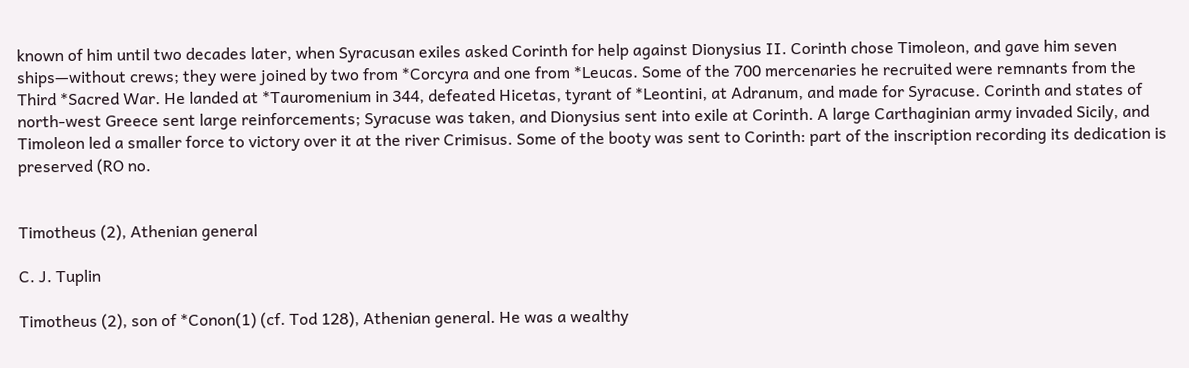known of him until two decades later, when Syracusan exiles asked Corinth for help against Dionysius II. Corinth chose Timoleon, and gave him seven ships—without crews; they were joined by two from *Corcyra and one from *Leucas. Some of the 700 mercenaries he recruited were remnants from the Third *Sacred War. He landed at *Tauromenium in 344, defeated Hicetas, tyrant of *Leontini, at Adranum, and made for Syracuse. Corinth and states of north-west Greece sent large reinforcements; Syracuse was taken, and Dionysius sent into exile at Corinth. A large Carthaginian army invaded Sicily, and Timoleon led a smaller force to victory over it at the river Crimisus. Some of the booty was sent to Corinth: part of the inscription recording its dedication is preserved (RO no.


Timotheus (2), Athenian general

C. J. Tuplin

Timotheus (2), son of *Conon(1) (cf. Tod 128), Athenian general. He was a wealthy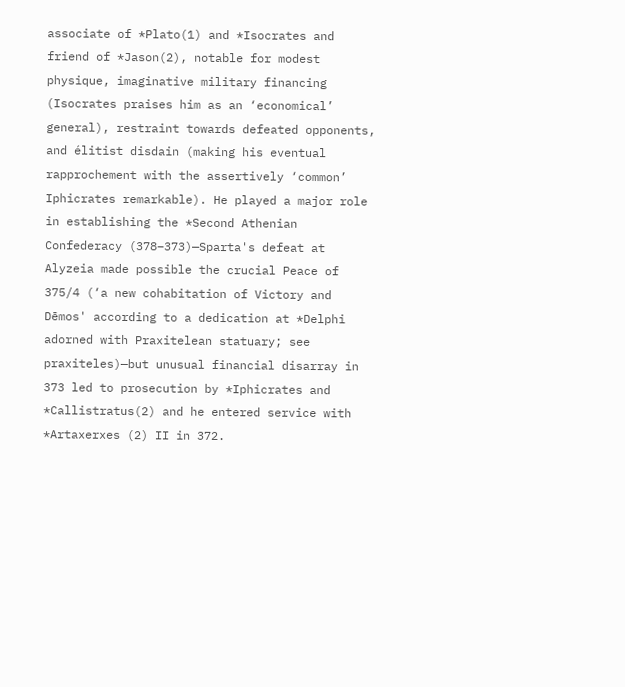associate of *Plato(1) and *Isocrates and friend of *Jason(2), notable for modest physique, imaginative military financing (Isocrates praises him as an ‘economical’ general), restraint towards defeated opponents, and élitist disdain (making his eventual rapprochement with the assertively ‘common’ Iphicrates remarkable). He played a major role in establishing the *Second Athenian Confederacy (378–373)—Sparta's defeat at Alyzeia made possible the crucial Peace of 375/4 (‘a new cohabitation of Victory and Dēmos' according to a dedication at *Delphi adorned with Praxitelean statuary; see praxiteles)—but unusual financial disarray in 373 led to prosecution by *Iphicrates and *Callistratus(2) and he entered service with *Artaxerxes (2) II in 372.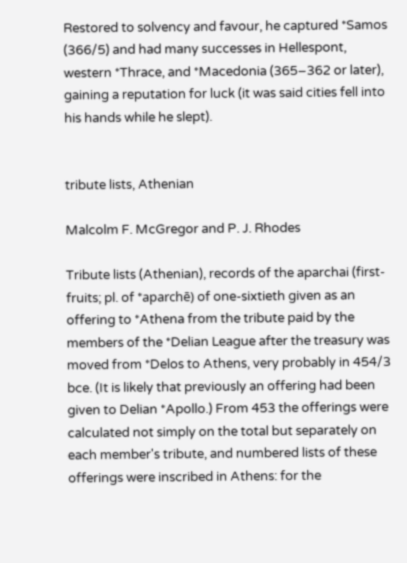Restored to solvency and favour, he captured *Samos (366/5) and had many successes in Hellespont, western *Thrace, and *Macedonia (365–362 or later), gaining a reputation for luck (it was said cities fell into his hands while he slept).


tribute lists, Athenian

Malcolm F. McGregor and P. J. Rhodes

Tribute lists (Athenian), records of the aparchai (first-fruits; pl. of *aparchē) of one-sixtieth given as an offering to *Athena from the tribute paid by the members of the *Delian League after the treasury was moved from *Delos to Athens, very probably in 454/3 bce. (It is likely that previously an offering had been given to Delian *Apollo.) From 453 the offerings were calculated not simply on the total but separately on each member's tribute, and numbered lists of these offerings were inscribed in Athens: for the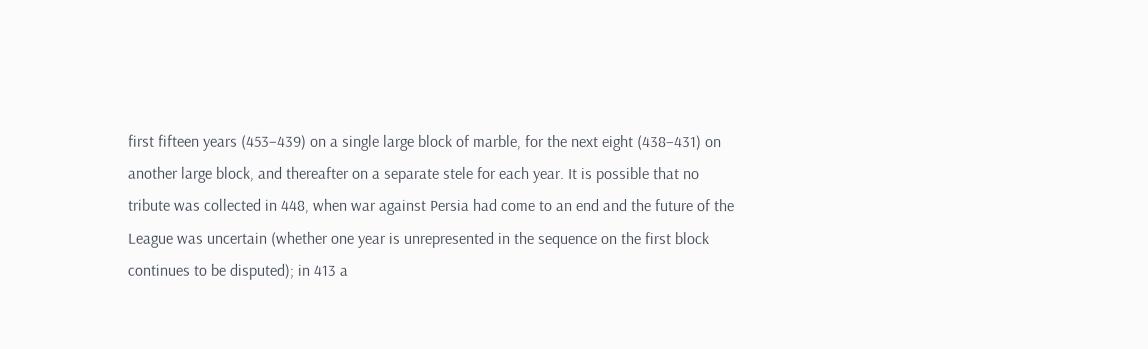first fifteen years (453–439) on a single large block of marble, for the next eight (438–431) on another large block, and thereafter on a separate stele for each year. It is possible that no tribute was collected in 448, when war against Persia had come to an end and the future of the League was uncertain (whether one year is unrepresented in the sequence on the first block continues to be disputed); in 413 a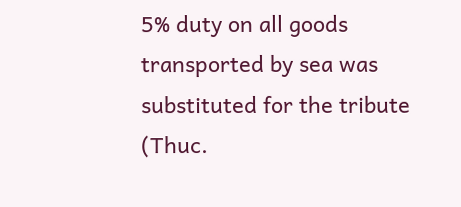5% duty on all goods transported by sea was substituted for the tribute (Thuc.